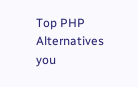Top PHP Alternatives you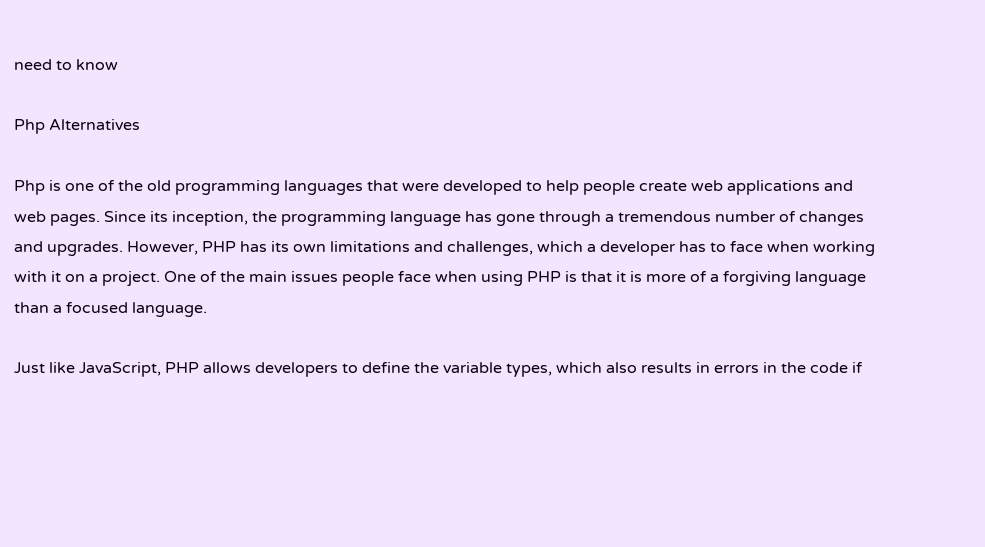need to know

Php Alternatives

Php is one of the old programming languages that were developed to help people create web applications and web pages. Since its inception, the programming language has gone through a tremendous number of changes and upgrades. However, PHP has its own limitations and challenges, which a developer has to face when working with it on a project. One of the main issues people face when using PHP is that it is more of a forgiving language than a focused language.

Just like JavaScript, PHP allows developers to define the variable types, which also results in errors in the code if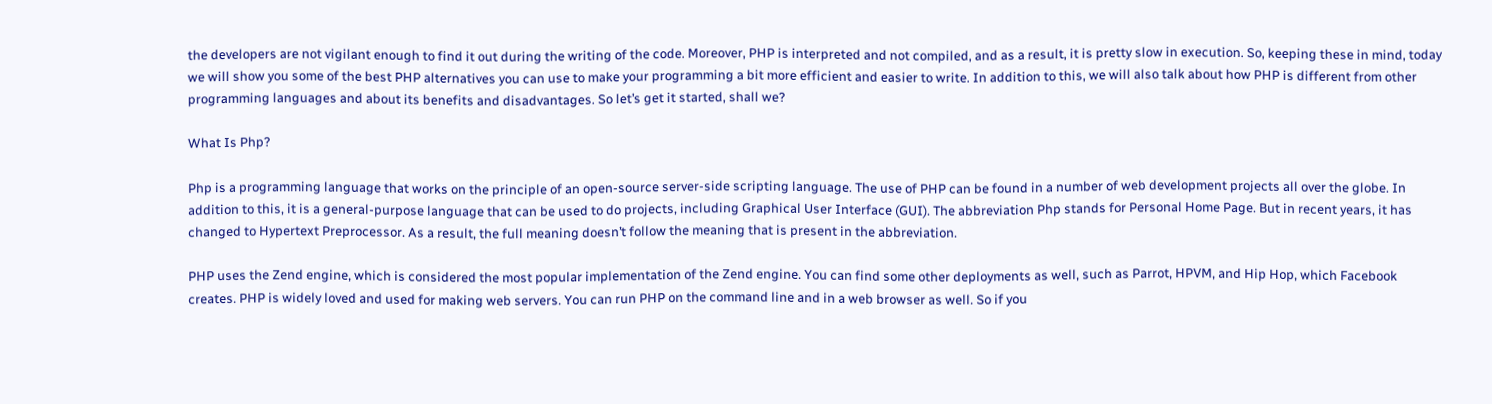the developers are not vigilant enough to find it out during the writing of the code. Moreover, PHP is interpreted and not compiled, and as a result, it is pretty slow in execution. So, keeping these in mind, today we will show you some of the best PHP alternatives you can use to make your programming a bit more efficient and easier to write. In addition to this, we will also talk about how PHP is different from other programming languages and about its benefits and disadvantages. So let’s get it started, shall we?

What Is Php?

Php is a programming language that works on the principle of an open-source server-side scripting language. The use of PHP can be found in a number of web development projects all over the globe. In addition to this, it is a general-purpose language that can be used to do projects, including Graphical User Interface (GUI). The abbreviation Php stands for Personal Home Page. But in recent years, it has changed to Hypertext Preprocessor. As a result, the full meaning doesn’t follow the meaning that is present in the abbreviation.

PHP uses the Zend engine, which is considered the most popular implementation of the Zend engine. You can find some other deployments as well, such as Parrot, HPVM, and Hip Hop, which Facebook creates. PHP is widely loved and used for making web servers. You can run PHP on the command line and in a web browser as well. So if you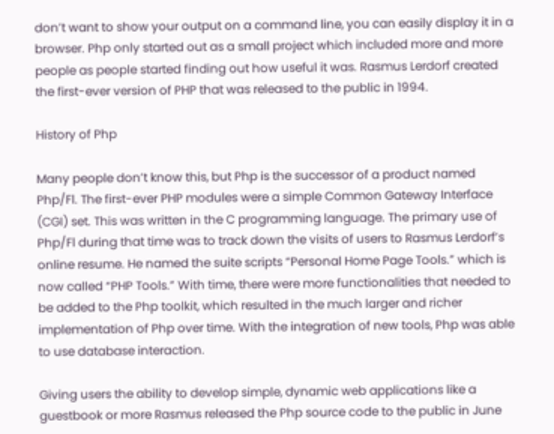don’t want to show your output on a command line, you can easily display it in a browser. Php only started out as a small project which included more and more people as people started finding out how useful it was. Rasmus Lerdorf created the first-ever version of PHP that was released to the public in 1994.

History of Php

Many people don’t know this, but Php is the successor of a product named Php/Fl. The first-ever PHP modules were a simple Common Gateway Interface (CGI) set. This was written in the C programming language. The primary use of Php/Fl during that time was to track down the visits of users to Rasmus Lerdorf’s online resume. He named the suite scripts “Personal Home Page Tools.” which is now called “PHP Tools.” With time, there were more functionalities that needed to be added to the Php toolkit, which resulted in the much larger and richer implementation of Php over time. With the integration of new tools, Php was able to use database interaction.

Giving users the ability to develop simple, dynamic web applications like a guestbook or more Rasmus released the Php source code to the public in June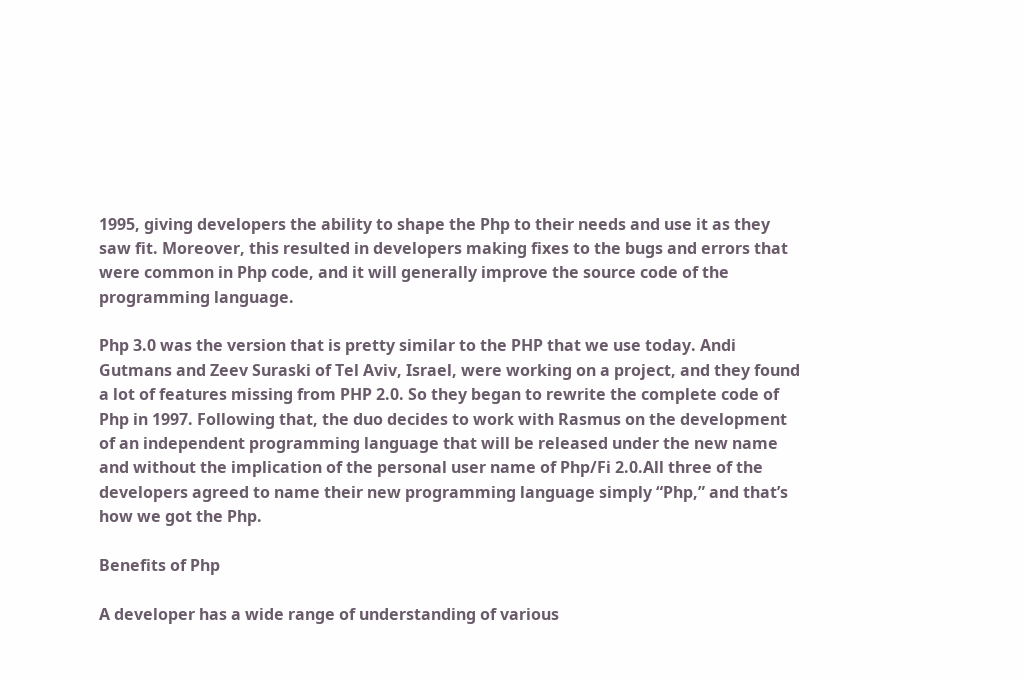1995, giving developers the ability to shape the Php to their needs and use it as they saw fit. Moreover, this resulted in developers making fixes to the bugs and errors that were common in Php code, and it will generally improve the source code of the programming language.

Php 3.0 was the version that is pretty similar to the PHP that we use today. Andi Gutmans and Zeev Suraski of Tel Aviv, Israel, were working on a project, and they found a lot of features missing from PHP 2.0. So they began to rewrite the complete code of Php in 1997. Following that, the duo decides to work with Rasmus on the development of an independent programming language that will be released under the new name and without the implication of the personal user name of Php/Fi 2.0.All three of the developers agreed to name their new programming language simply “Php,” and that’s how we got the Php.

Benefits of Php

A developer has a wide range of understanding of various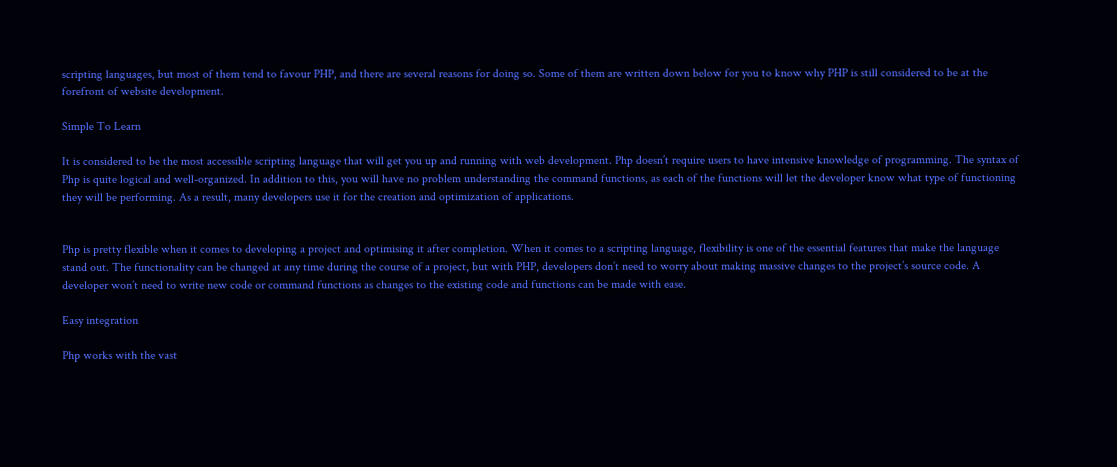scripting languages, but most of them tend to favour PHP, and there are several reasons for doing so. Some of them are written down below for you to know why PHP is still considered to be at the forefront of website development.

Simple To Learn

It is considered to be the most accessible scripting language that will get you up and running with web development. Php doesn’t require users to have intensive knowledge of programming. The syntax of Php is quite logical and well-organized. In addition to this, you will have no problem understanding the command functions, as each of the functions will let the developer know what type of functioning they will be performing. As a result, many developers use it for the creation and optimization of applications.


Php is pretty flexible when it comes to developing a project and optimising it after completion. When it comes to a scripting language, flexibility is one of the essential features that make the language stand out. The functionality can be changed at any time during the course of a project, but with PHP, developers don’t need to worry about making massive changes to the project’s source code. A developer won’t need to write new code or command functions as changes to the existing code and functions can be made with ease.

Easy integration

Php works with the vast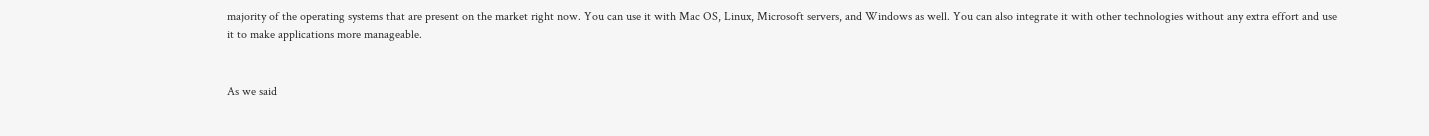majority of the operating systems that are present on the market right now. You can use it with Mac OS, Linux, Microsoft servers, and Windows as well. You can also integrate it with other technologies without any extra effort and use it to make applications more manageable.


As we said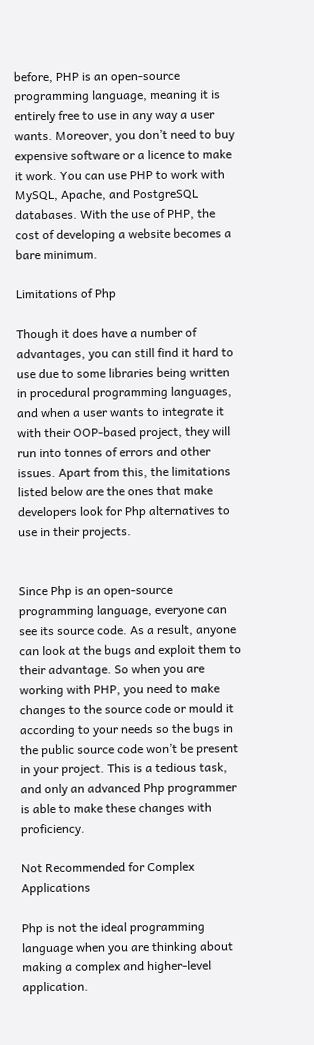before, PHP is an open-source programming language, meaning it is entirely free to use in any way a user wants. Moreover, you don’t need to buy expensive software or a licence to make it work. You can use PHP to work with MySQL, Apache, and PostgreSQL databases. With the use of PHP, the cost of developing a website becomes a bare minimum.

Limitations of Php

Though it does have a number of advantages, you can still find it hard to use due to some libraries being written in procedural programming languages, and when a user wants to integrate it with their OOP-based project, they will run into tonnes of errors and other issues. Apart from this, the limitations listed below are the ones that make developers look for Php alternatives to use in their projects.


Since Php is an open-source programming language, everyone can see its source code. As a result, anyone can look at the bugs and exploit them to their advantage. So when you are working with PHP, you need to make changes to the source code or mould it according to your needs so the bugs in the public source code won’t be present in your project. This is a tedious task, and only an advanced Php programmer is able to make these changes with proficiency.

Not Recommended for Complex Applications

Php is not the ideal programming language when you are thinking about making a complex and higher-level application.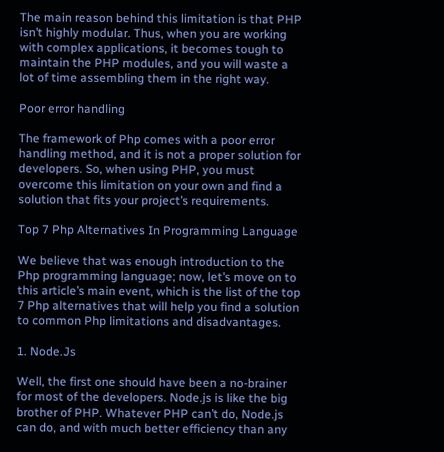The main reason behind this limitation is that PHP isn’t highly modular. Thus, when you are working with complex applications, it becomes tough to maintain the PHP modules, and you will waste a lot of time assembling them in the right way.

Poor error handling

The framework of Php comes with a poor error handling method, and it is not a proper solution for developers. So, when using PHP, you must overcome this limitation on your own and find a solution that fits your project’s requirements.

Top 7 Php Alternatives In Programming Language

We believe that was enough introduction to the Php programming language; now, let’s move on to this article’s main event, which is the list of the top 7 Php alternatives that will help you find a solution to common Php limitations and disadvantages.

1. Node.Js

Well, the first one should have been a no-brainer for most of the developers. Node.js is like the big brother of PHP. Whatever PHP can’t do, Node.js can do, and with much better efficiency than any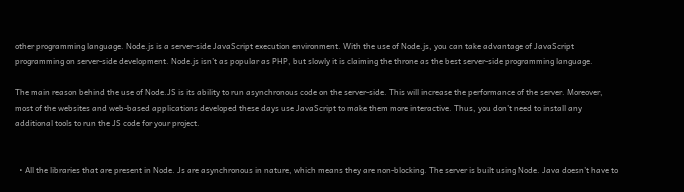other programming language. Node.js is a server-side JavaScript execution environment. With the use of Node.js, you can take advantage of JavaScript programming on server-side development. Node.js isn’t as popular as PHP, but slowly it is claiming the throne as the best server-side programming language.

The main reason behind the use of Node.JS is its ability to run asynchronous code on the server-side. This will increase the performance of the server. Moreover, most of the websites and web-based applications developed these days use JavaScript to make them more interactive. Thus, you don’t need to install any additional tools to run the JS code for your project.


  • All the libraries that are present in Node. Js are asynchronous in nature, which means they are non-blocking. The server is built using Node. Java doesn’t have to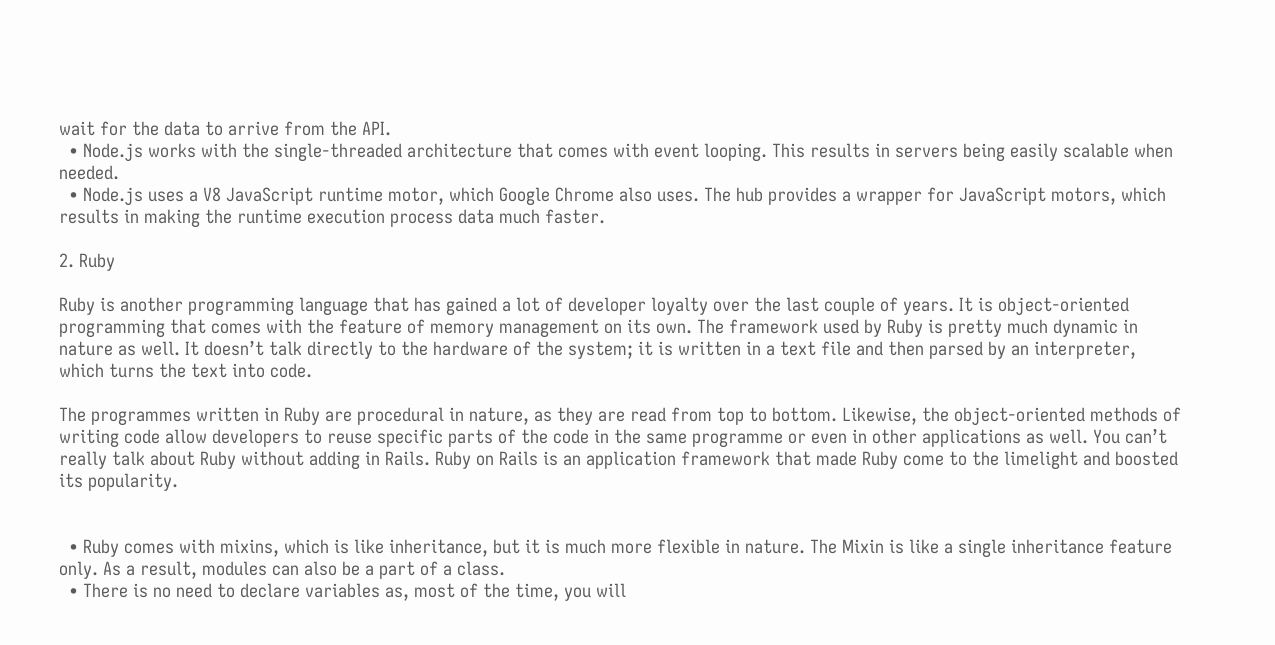wait for the data to arrive from the API.
  • Node.js works with the single-threaded architecture that comes with event looping. This results in servers being easily scalable when needed.
  • Node.js uses a V8 JavaScript runtime motor, which Google Chrome also uses. The hub provides a wrapper for JavaScript motors, which results in making the runtime execution process data much faster.

2. Ruby

Ruby is another programming language that has gained a lot of developer loyalty over the last couple of years. It is object-oriented programming that comes with the feature of memory management on its own. The framework used by Ruby is pretty much dynamic in nature as well. It doesn’t talk directly to the hardware of the system; it is written in a text file and then parsed by an interpreter, which turns the text into code.

The programmes written in Ruby are procedural in nature, as they are read from top to bottom. Likewise, the object-oriented methods of writing code allow developers to reuse specific parts of the code in the same programme or even in other applications as well. You can’t really talk about Ruby without adding in Rails. Ruby on Rails is an application framework that made Ruby come to the limelight and boosted its popularity.


  • Ruby comes with mixins, which is like inheritance, but it is much more flexible in nature. The Mixin is like a single inheritance feature only. As a result, modules can also be a part of a class.
  • There is no need to declare variables as, most of the time, you will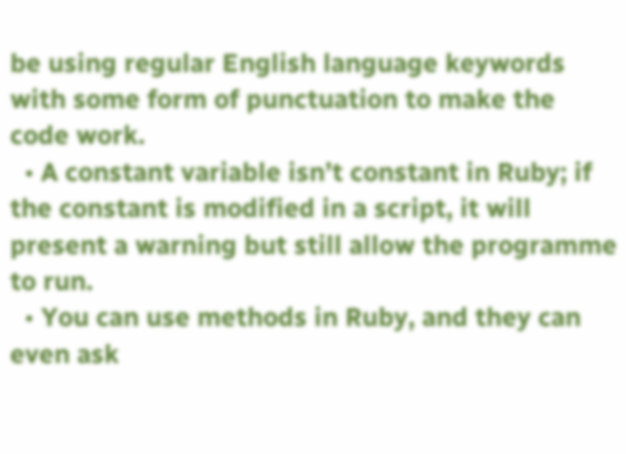be using regular English language keywords with some form of punctuation to make the code work.
  • A constant variable isn’t constant in Ruby; if the constant is modified in a script, it will present a warning but still allow the programme to run.
  • You can use methods in Ruby, and they can even ask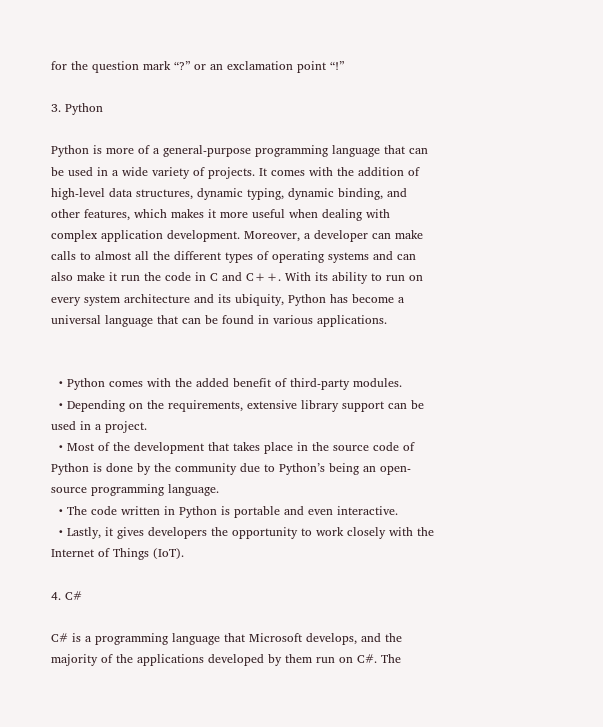for the question mark “?” or an exclamation point “!”

3. Python

Python is more of a general-purpose programming language that can be used in a wide variety of projects. It comes with the addition of high-level data structures, dynamic typing, dynamic binding, and other features, which makes it more useful when dealing with complex application development. Moreover, a developer can make calls to almost all the different types of operating systems and can also make it run the code in C and C++. With its ability to run on every system architecture and its ubiquity, Python has become a universal language that can be found in various applications.


  • Python comes with the added benefit of third-party modules.
  • Depending on the requirements, extensive library support can be used in a project.
  • Most of the development that takes place in the source code of Python is done by the community due to Python’s being an open-source programming language.
  • The code written in Python is portable and even interactive.
  • Lastly, it gives developers the opportunity to work closely with the Internet of Things (IoT).

4. C#

C# is a programming language that Microsoft develops, and the majority of the applications developed by them run on C#. The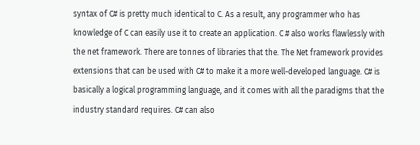syntax of C# is pretty much identical to C. As a result, any programmer who has knowledge of C can easily use it to create an application. C # also works flawlessly with the net framework. There are tonnes of libraries that the. The Net framework provides extensions that can be used with C# to make it a more well-developed language. C# is basically a logical programming language, and it comes with all the paradigms that the industry standard requires. C# can also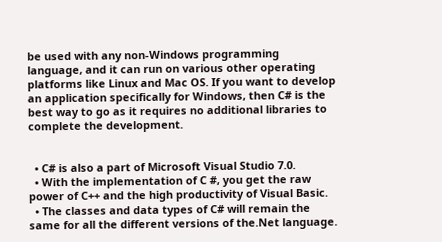be used with any non-Windows programming language, and it can run on various other operating platforms like Linux and Mac OS. If you want to develop an application specifically for Windows, then C# is the best way to go as it requires no additional libraries to complete the development.


  • C# is also a part of Microsoft Visual Studio 7.0.
  • With the implementation of C #, you get the raw power of C++ and the high productivity of Visual Basic.
  • The classes and data types of C# will remain the same for all the different versions of the.Net language.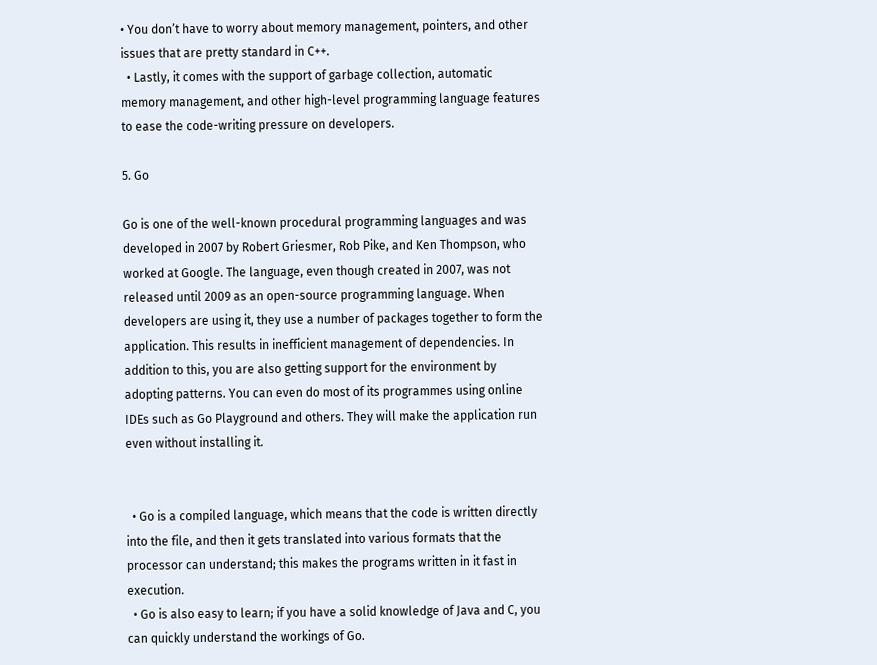• You don’t have to worry about memory management, pointers, and other issues that are pretty standard in C++.
  • Lastly, it comes with the support of garbage collection, automatic memory management, and other high-level programming language features to ease the code-writing pressure on developers.

5. Go

Go is one of the well-known procedural programming languages and was developed in 2007 by Robert Griesmer, Rob Pike, and Ken Thompson, who worked at Google. The language, even though created in 2007, was not released until 2009 as an open-source programming language. When developers are using it, they use a number of packages together to form the application. This results in inefficient management of dependencies. In addition to this, you are also getting support for the environment by adopting patterns. You can even do most of its programmes using online IDEs such as Go Playground and others. They will make the application run even without installing it.


  • Go is a compiled language, which means that the code is written directly into the file, and then it gets translated into various formats that the processor can understand; this makes the programs written in it fast in execution.
  • Go is also easy to learn; if you have a solid knowledge of Java and C, you can quickly understand the workings of Go.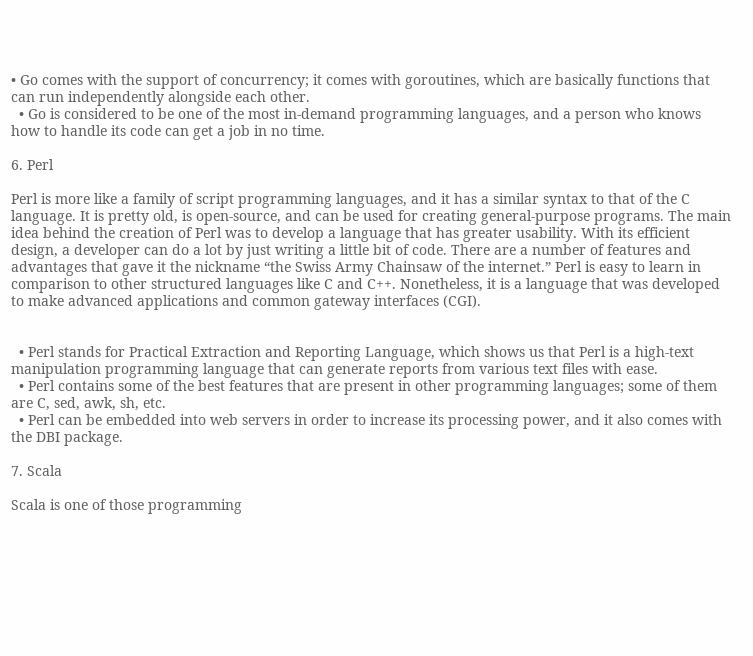• Go comes with the support of concurrency; it comes with goroutines, which are basically functions that can run independently alongside each other.
  • Go is considered to be one of the most in-demand programming languages, and a person who knows how to handle its code can get a job in no time.

6. Perl

Perl is more like a family of script programming languages, and it has a similar syntax to that of the C language. It is pretty old, is open-source, and can be used for creating general-purpose programs. The main idea behind the creation of Perl was to develop a language that has greater usability. With its efficient design, a developer can do a lot by just writing a little bit of code. There are a number of features and advantages that gave it the nickname “the Swiss Army Chainsaw of the internet.” Perl is easy to learn in comparison to other structured languages like C and C++. Nonetheless, it is a language that was developed to make advanced applications and common gateway interfaces (CGI).


  • Perl stands for Practical Extraction and Reporting Language, which shows us that Perl is a high-text manipulation programming language that can generate reports from various text files with ease.
  • Perl contains some of the best features that are present in other programming languages; some of them are C, sed, awk, sh, etc.
  • Perl can be embedded into web servers in order to increase its processing power, and it also comes with the DBI package.

7. Scala

Scala is one of those programming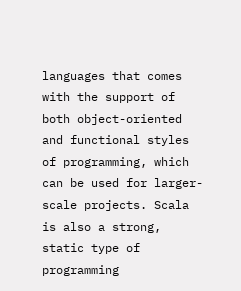languages that comes with the support of both object-oriented and functional styles of programming, which can be used for larger-scale projects. Scala is also a strong, static type of programming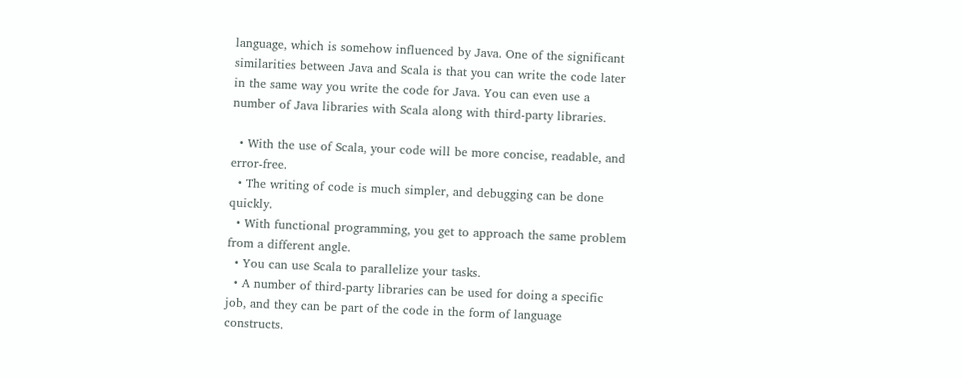language, which is somehow influenced by Java. One of the significant similarities between Java and Scala is that you can write the code later in the same way you write the code for Java. You can even use a number of Java libraries with Scala along with third-party libraries.

  • With the use of Scala, your code will be more concise, readable, and error-free.
  • The writing of code is much simpler, and debugging can be done quickly.
  • With functional programming, you get to approach the same problem from a different angle.
  • You can use Scala to parallelize your tasks.
  • A number of third-party libraries can be used for doing a specific job, and they can be part of the code in the form of language constructs.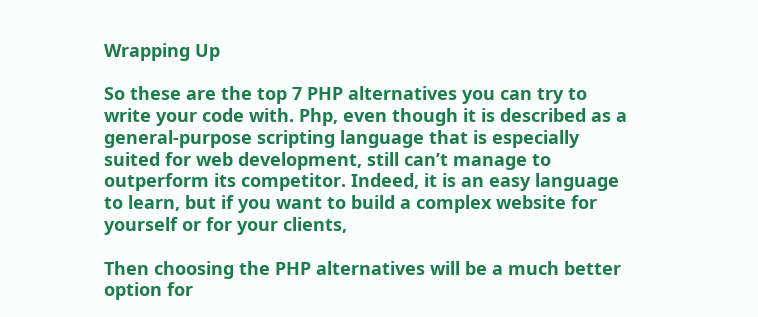Wrapping Up

So these are the top 7 PHP alternatives you can try to write your code with. Php, even though it is described as a general-purpose scripting language that is especially suited for web development, still can’t manage to outperform its competitor. Indeed, it is an easy language to learn, but if you want to build a complex website for yourself or for your clients,

Then choosing the PHP alternatives will be a much better option for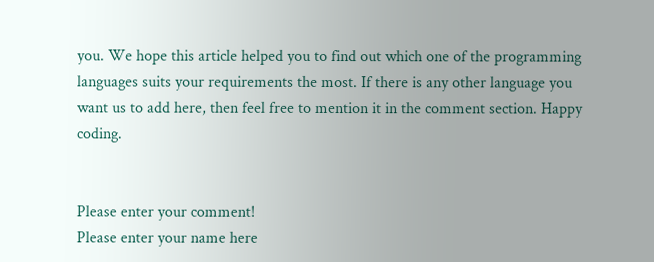you. We hope this article helped you to find out which one of the programming languages suits your requirements the most. If there is any other language you want us to add here, then feel free to mention it in the comment section. Happy coding.


Please enter your comment!
Please enter your name here